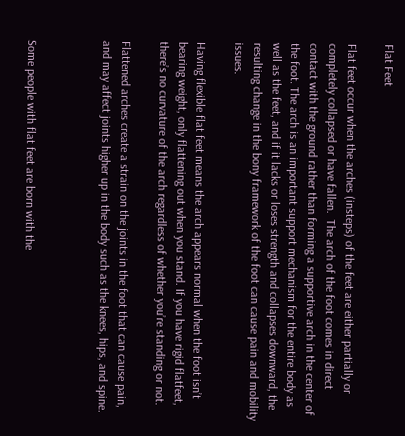Flat Feet

Flat feet occur when the arches (insteps) of the feet are either partially or completely collapsed or have fallen.  The arch of the foot comes in direct contact with the ground rather than forming a supportive arch in the center of the foot. The arch is an important support mechanism for the entire body as well as the feet, and if it lacks or loses strength and collapses downward, the resulting change in the bony framework of the foot can cause pain and mobility issues.

Having flexible flat feet means the arch appears normal when the foot isn’t bearing weight, only flattening out when you stand. If you have rigid flatfeet, there’s no curvature of the arch regardless of whether you’re standing or not.

Flattened arches create a strain on the joints in the foot that can cause pain, and may affect joints higher up in the body such as the knees, hips, and spine.



Some people with flat feet are born with the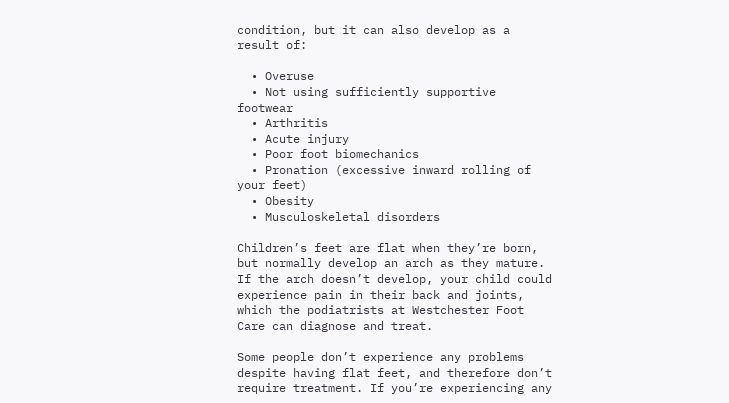condition, but it can also develop as a result of:

  • Overuse
  • Not using sufficiently supportive footwear
  • Arthritis
  • Acute injury
  • Poor foot biomechanics
  • Pronation (excessive inward rolling of your feet)
  • Obesity
  • Musculoskeletal disorders

Children’s feet are flat when they’re born, but normally develop an arch as they mature. If the arch doesn’t develop, your child could experience pain in their back and joints, which the podiatrists at Westchester Foot Care can diagnose and treat.

Some people don’t experience any problems despite having flat feet, and therefore don’t require treatment. If you’re experiencing any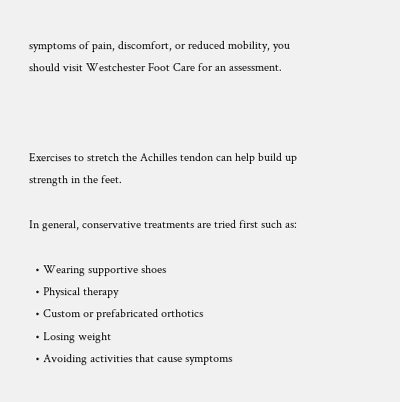symptoms of pain, discomfort, or reduced mobility, you should visit Westchester Foot Care for an assessment.



Exercises to stretch the Achilles tendon can help build up strength in the feet.

In general, conservative treatments are tried first such as:

  • Wearing supportive shoes
  • Physical therapy
  • Custom or prefabricated orthotics
  • Losing weight
  • Avoiding activities that cause symptoms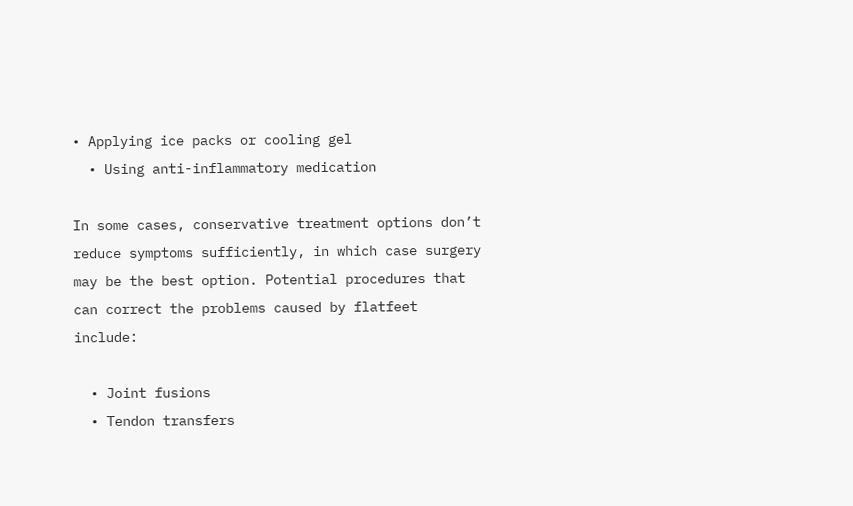• Applying ice packs or cooling gel
  • Using anti-inflammatory medication

In some cases, conservative treatment options don’t reduce symptoms sufficiently, in which case surgery may be the best option. Potential procedures that can correct the problems caused by flatfeet include:

  • Joint fusions
  • Tendon transfers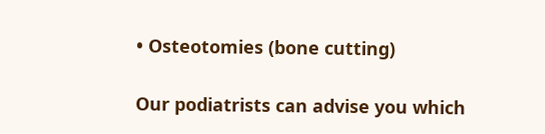• Osteotomies (bone cutting)

Our podiatrists can advise you which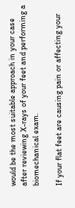would be the most suitable approach in your case after reviewing X-rays of your feet and performing a biomechanical exam.

If your flat feet are causing pain or affecting your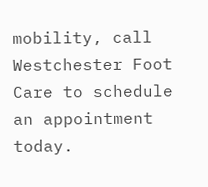mobility, call Westchester Foot Care to schedule an appointment today.